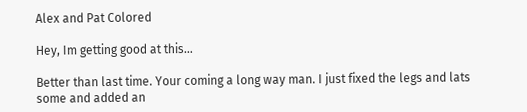Alex and Pat Colored

Hey, Im getting good at this…

Better than last time. Your coming a long way man. I just fixed the legs and lats some and added an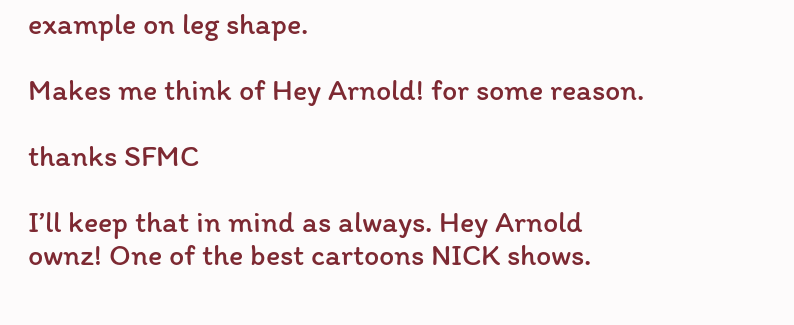example on leg shape.

Makes me think of Hey Arnold! for some reason.

thanks SFMC

I’ll keep that in mind as always. Hey Arnold ownz! One of the best cartoons NICK shows.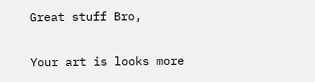Great stuff Bro,

Your art is looks more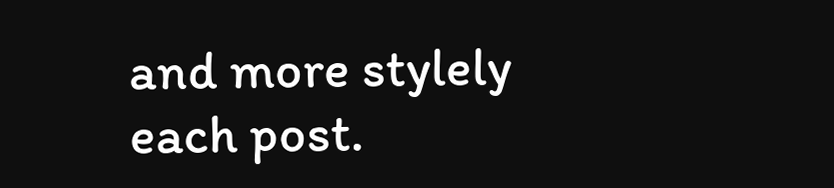and more stylely each post.